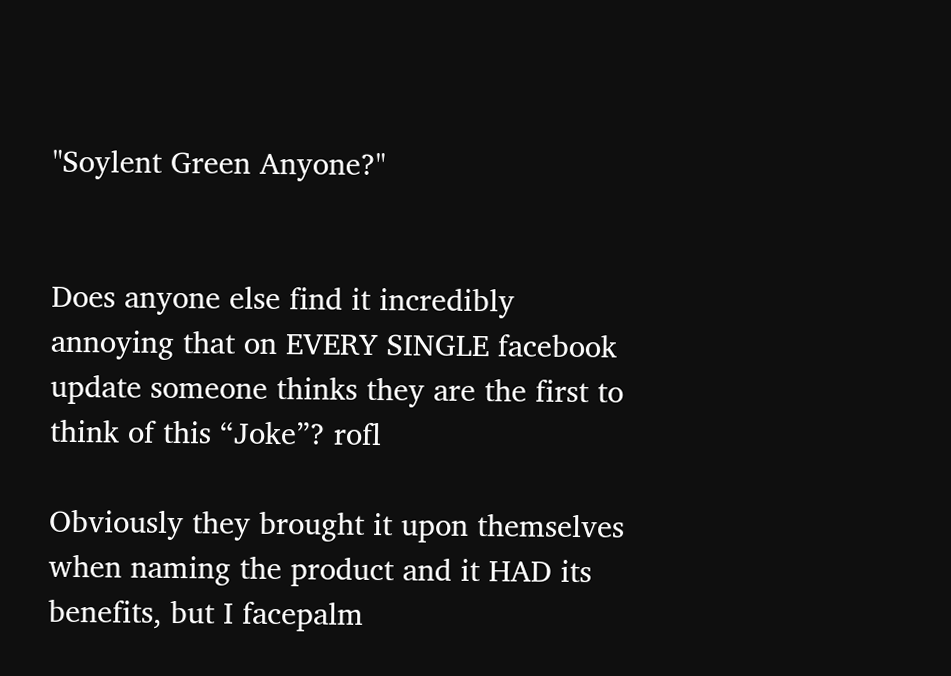"Soylent Green Anyone?"


Does anyone else find it incredibly annoying that on EVERY SINGLE facebook update someone thinks they are the first to think of this “Joke”? rofl

Obviously they brought it upon themselves when naming the product and it HAD its benefits, but I facepalm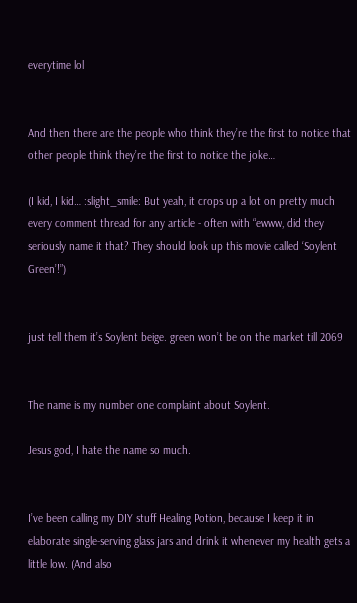everytime lol


And then there are the people who think they’re the first to notice that other people think they’re the first to notice the joke…

(I kid, I kid… :slight_smile: But yeah, it crops up a lot on pretty much every comment thread for any article - often with “ewww, did they seriously name it that? They should look up this movie called ‘Soylent Green’!”)


just tell them it’s Soylent beige. green won’t be on the market till 2069


The name is my number one complaint about Soylent.

Jesus god, I hate the name so much.


I’ve been calling my DIY stuff Healing Potion, because I keep it in elaborate single-serving glass jars and drink it whenever my health gets a little low. (And also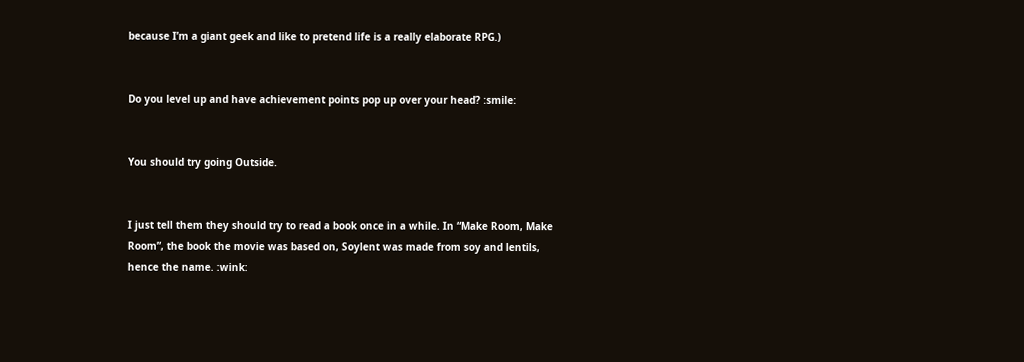because I’m a giant geek and like to pretend life is a really elaborate RPG.)


Do you level up and have achievement points pop up over your head? :smile:


You should try going Outside.


I just tell them they should try to read a book once in a while. In “Make Room, Make Room”, the book the movie was based on, Soylent was made from soy and lentils, hence the name. :wink: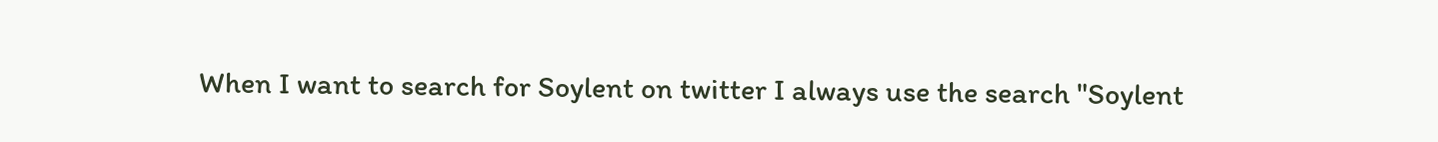When I want to search for Soylent on twitter I always use the search "Soylent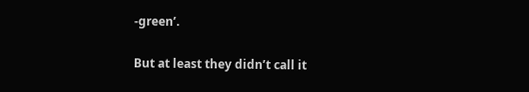-green’.

But at least they didn’t call it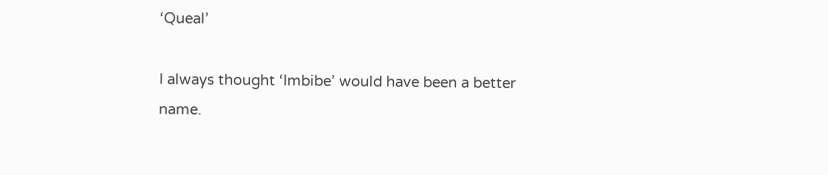‘Queal’

I always thought ‘Imbibe’ would have been a better name.